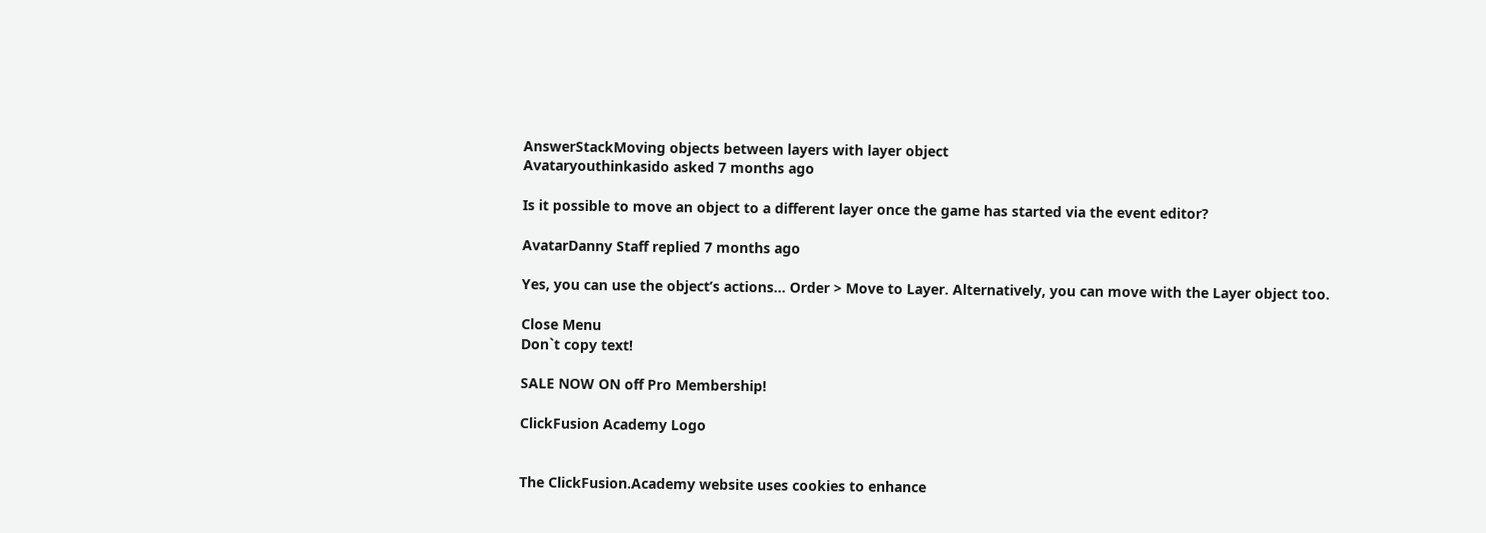AnswerStackMoving objects between layers with layer object
Avataryouthinkasido asked 7 months ago

Is it possible to move an object to a different layer once the game has started via the event editor?

AvatarDanny Staff replied 7 months ago

Yes, you can use the object’s actions… Order > Move to Layer. Alternatively, you can move with the Layer object too.

Close Menu
Don`t copy text!

SALE NOW ON off Pro Membership!

ClickFusion Academy Logo


The ClickFusion.Academy website uses cookies to enhance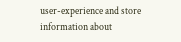user-experience and store information about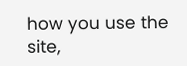how you use the site,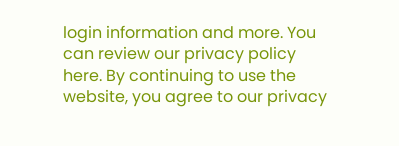login information and more. You can review our privacy policy here. By continuing to use the website, you agree to our privacy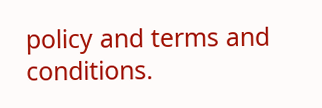policy and terms and conditions.